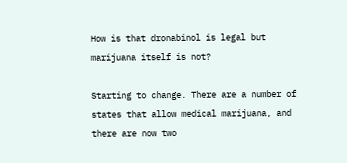How is that dronabinol is legal but marijuana itself is not?

Starting to change. There are a number of states that allow medical marijuana, and there are now two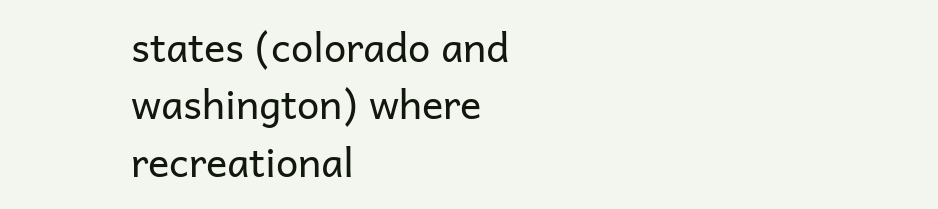states (colorado and washington) where recreational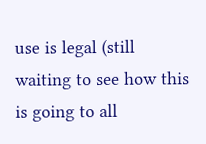use is legal (still waiting to see how this is going to all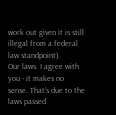work out given it is still illegal from a federal law standpoint).
Our laws. I agree with you - it makes no sense. That's due to the laws passed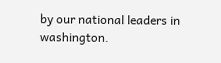by our national leaders in washington.